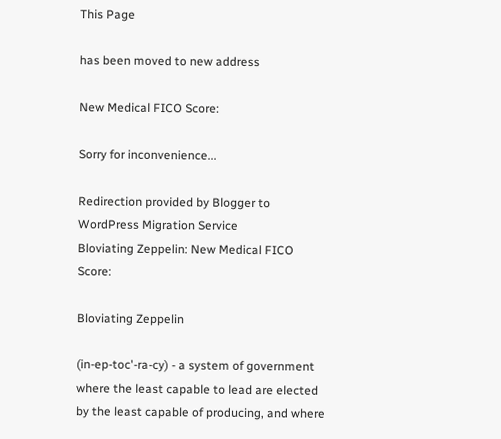This Page

has been moved to new address

New Medical FICO Score:

Sorry for inconvenience...

Redirection provided by Blogger to WordPress Migration Service
Bloviating Zeppelin: New Medical FICO Score:

Bloviating Zeppelin

(in-ep-toc'-ra-cy) - a system of government where the least capable to lead are elected by the least capable of producing, and where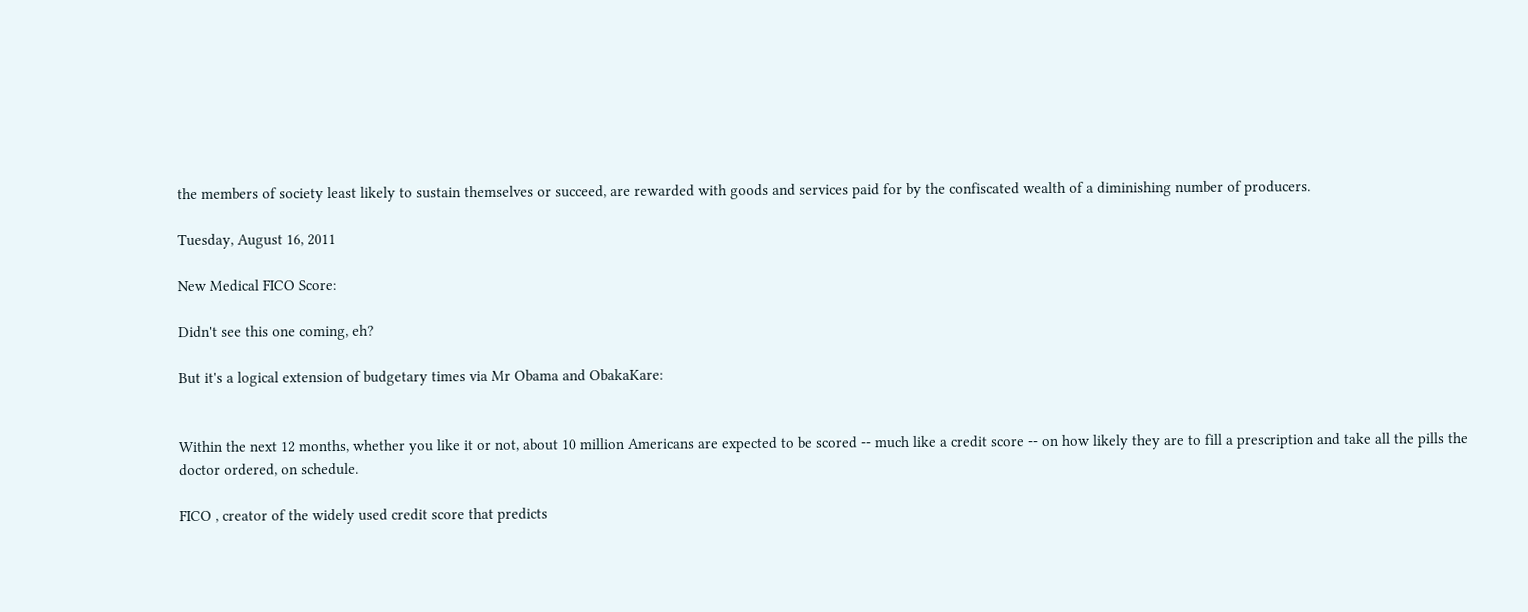the members of society least likely to sustain themselves or succeed, are rewarded with goods and services paid for by the confiscated wealth of a diminishing number of producers.

Tuesday, August 16, 2011

New Medical FICO Score:

Didn't see this one coming, eh?

But it's a logical extension of budgetary times via Mr Obama and ObakaKare:


Within the next 12 months, whether you like it or not, about 10 million Americans are expected to be scored -- much like a credit score -- on how likely they are to fill a prescription and take all the pills the doctor ordered, on schedule.

FICO , creator of the widely used credit score that predicts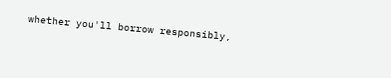whether you'll borrow responsibly,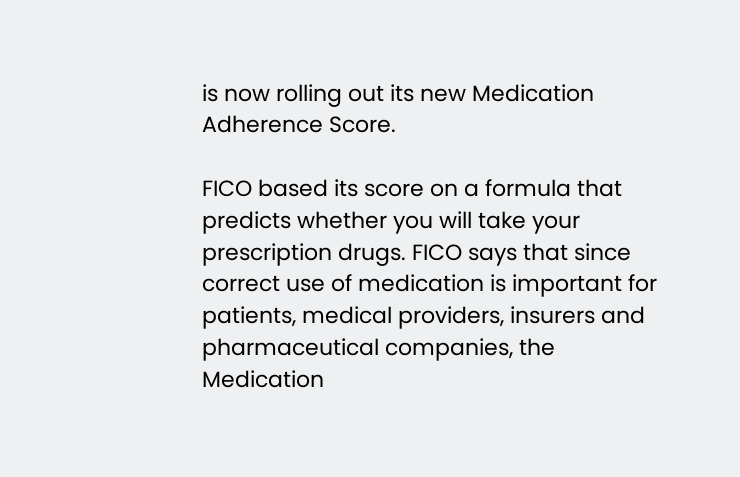is now rolling out its new Medication Adherence Score.

FICO based its score on a formula that predicts whether you will take your prescription drugs. FICO says that since correct use of medication is important for patients, medical providers, insurers and pharmaceutical companies, the Medication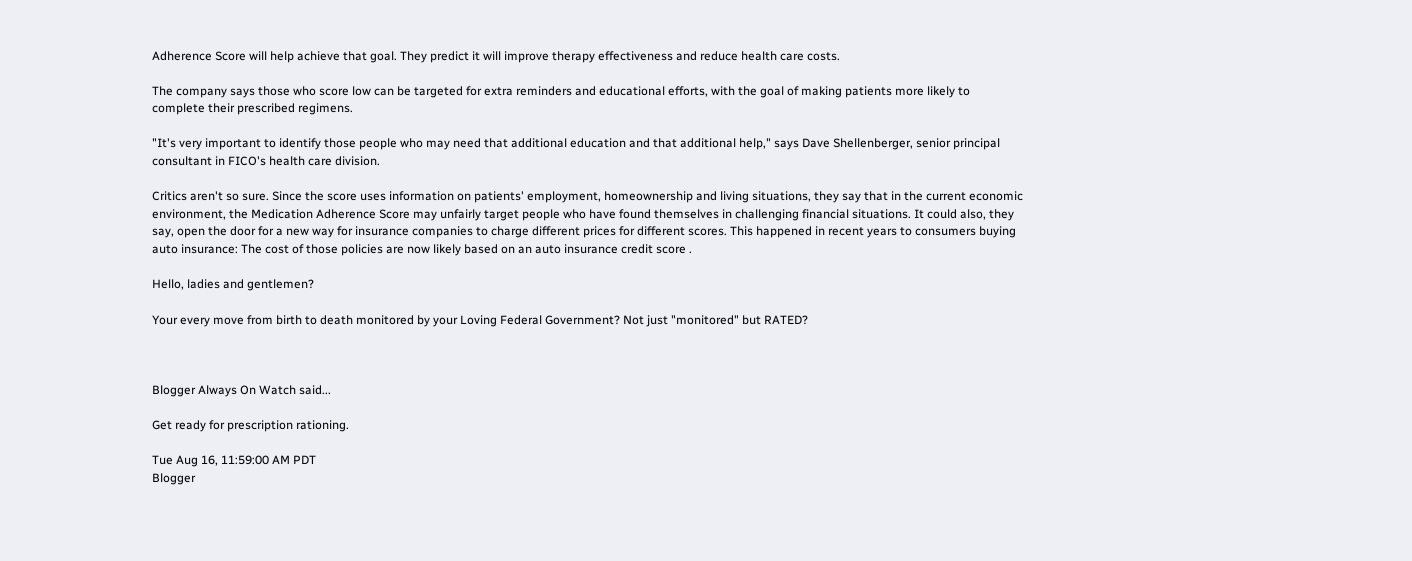Adherence Score will help achieve that goal. They predict it will improve therapy effectiveness and reduce health care costs.

The company says those who score low can be targeted for extra reminders and educational efforts, with the goal of making patients more likely to complete their prescribed regimens.

"It's very important to identify those people who may need that additional education and that additional help," says Dave Shellenberger, senior principal consultant in FICO's health care division.

Critics aren't so sure. Since the score uses information on patients' employment, homeownership and living situations, they say that in the current economic environment, the Medication Adherence Score may unfairly target people who have found themselves in challenging financial situations. It could also, they say, open the door for a new way for insurance companies to charge different prices for different scores. This happened in recent years to consumers buying auto insurance: The cost of those policies are now likely based on an auto insurance credit score .

Hello, ladies and gentlemen?

Your every move from birth to death monitored by your Loving Federal Government? Not just "monitored" but RATED?



Blogger Always On Watch said...

Get ready for prescription rationing.

Tue Aug 16, 11:59:00 AM PDT
Blogger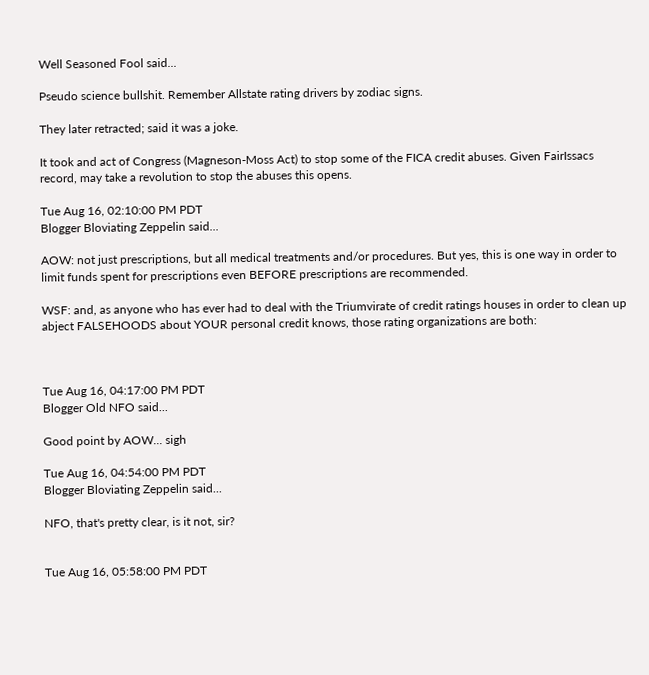Well Seasoned Fool said...

Pseudo science bullshit. Remember Allstate rating drivers by zodiac signs.

They later retracted; said it was a joke.

It took and act of Congress (Magneson-Moss Act) to stop some of the FICA credit abuses. Given FairIssacs record, may take a revolution to stop the abuses this opens.

Tue Aug 16, 02:10:00 PM PDT
Blogger Bloviating Zeppelin said...

AOW: not just prescriptions, but all medical treatments and/or procedures. But yes, this is one way in order to limit funds spent for prescriptions even BEFORE prescriptions are recommended.

WSF: and, as anyone who has ever had to deal with the Triumvirate of credit ratings houses in order to clean up abject FALSEHOODS about YOUR personal credit knows, those rating organizations are both:



Tue Aug 16, 04:17:00 PM PDT
Blogger Old NFO said...

Good point by AOW... sigh

Tue Aug 16, 04:54:00 PM PDT
Blogger Bloviating Zeppelin said...

NFO, that's pretty clear, is it not, sir?


Tue Aug 16, 05:58:00 PM PDT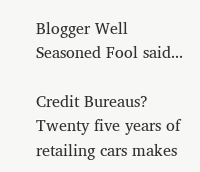Blogger Well Seasoned Fool said...

Credit Bureaus? Twenty five years of retailing cars makes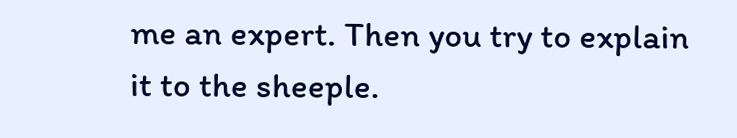me an expert. Then you try to explain it to the sheeple.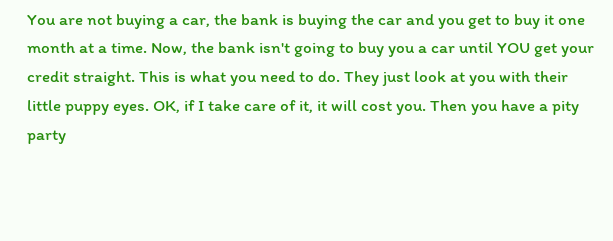You are not buying a car, the bank is buying the car and you get to buy it one month at a time. Now, the bank isn't going to buy you a car until YOU get your credit straight. This is what you need to do. They just look at you with their little puppy eyes. OK, if I take care of it, it will cost you. Then you have a pity party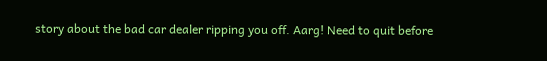story about the bad car dealer ripping you off. Aarg! Need to quit before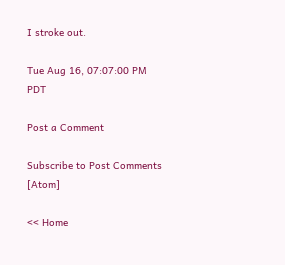I stroke out.

Tue Aug 16, 07:07:00 PM PDT

Post a Comment

Subscribe to Post Comments [Atom]

<< Home